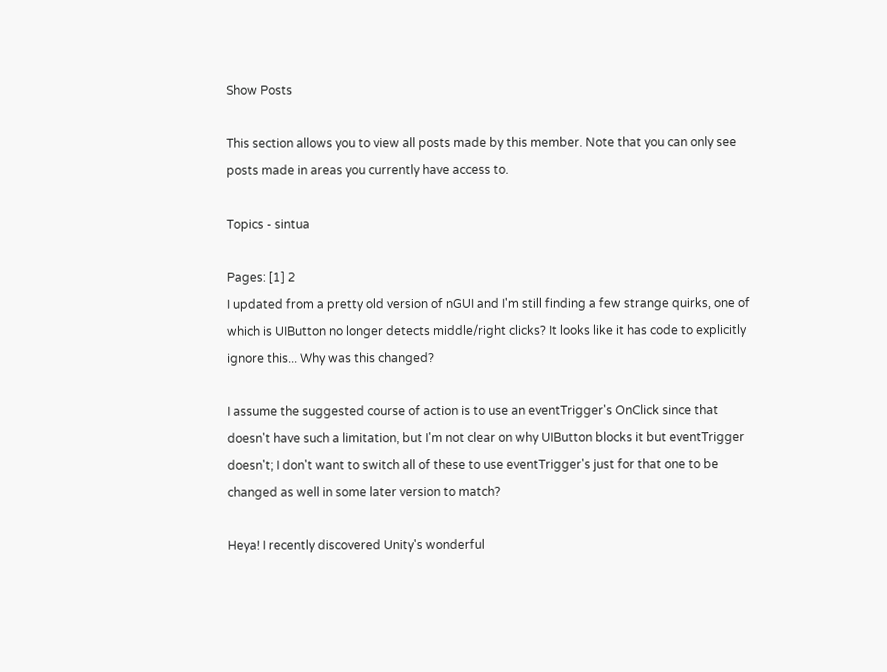Show Posts

This section allows you to view all posts made by this member. Note that you can only see posts made in areas you currently have access to.

Topics - sintua

Pages: [1] 2
I updated from a pretty old version of nGUI and I'm still finding a few strange quirks, one of which is UIButton no longer detects middle/right clicks? It looks like it has code to explicitly ignore this... Why was this changed?

I assume the suggested course of action is to use an eventTrigger's OnClick since that doesn't have such a limitation, but I'm not clear on why UIButton blocks it but eventTrigger doesn't; I don't want to switch all of these to use eventTrigger's just for that one to be changed as well in some later version to match?

Heya! I recently discovered Unity's wonderful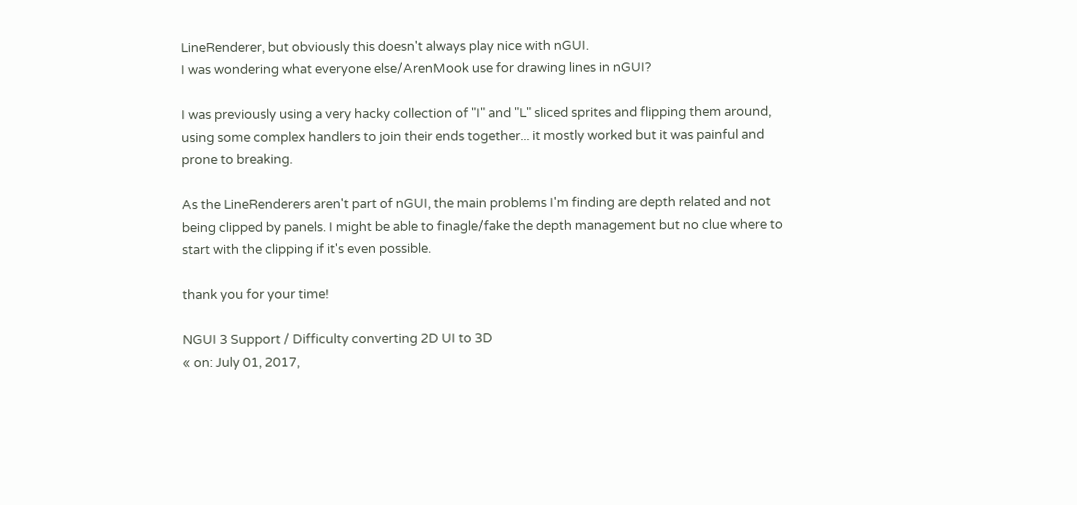LineRenderer, but obviously this doesn't always play nice with nGUI.
I was wondering what everyone else/ArenMook use for drawing lines in nGUI?

I was previously using a very hacky collection of "I" and "L" sliced sprites and flipping them around, using some complex handlers to join their ends together... it mostly worked but it was painful and prone to breaking.

As the LineRenderers aren't part of nGUI, the main problems I'm finding are depth related and not being clipped by panels. I might be able to finagle/fake the depth management but no clue where to start with the clipping if it's even possible.

thank you for your time!

NGUI 3 Support / Difficulty converting 2D UI to 3D
« on: July 01, 2017,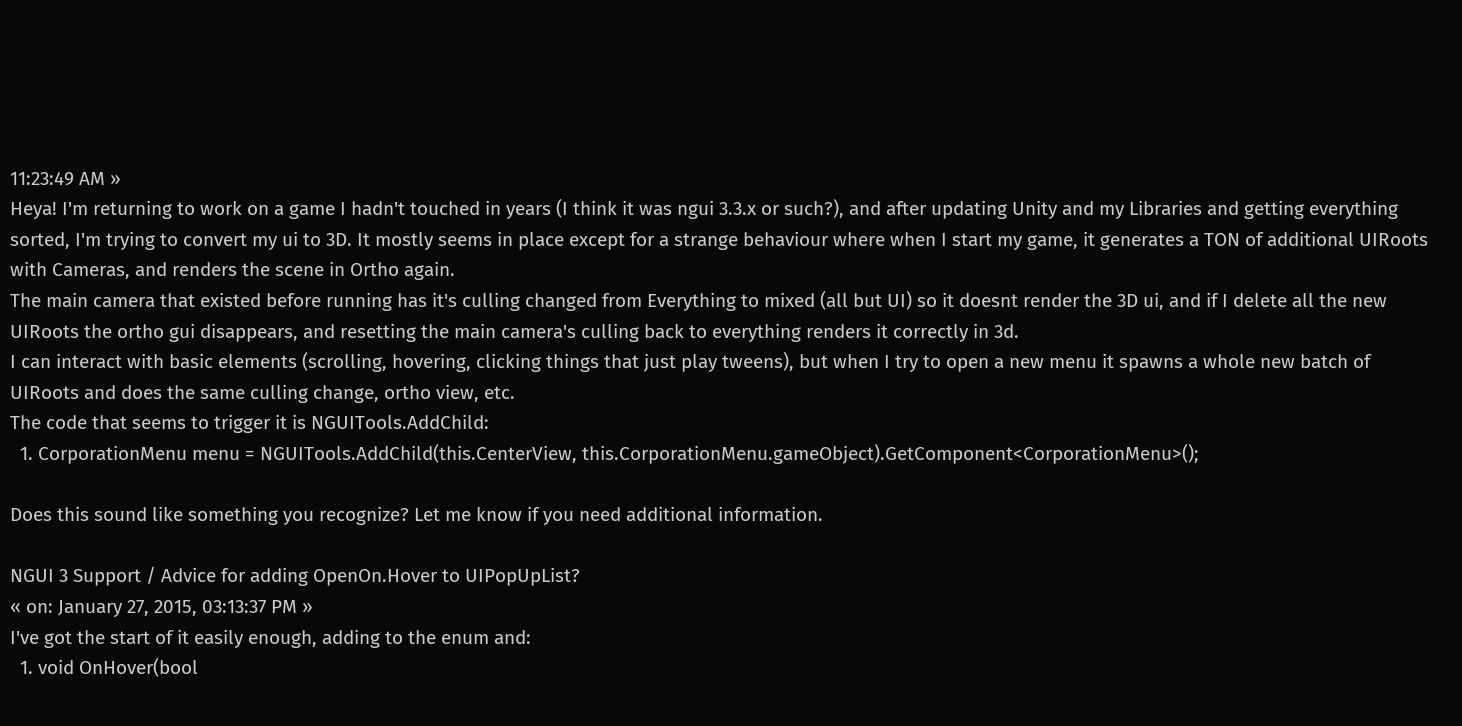11:23:49 AM »
Heya! I'm returning to work on a game I hadn't touched in years (I think it was ngui 3.3.x or such?), and after updating Unity and my Libraries and getting everything sorted, I'm trying to convert my ui to 3D. It mostly seems in place except for a strange behaviour where when I start my game, it generates a TON of additional UIRoots with Cameras, and renders the scene in Ortho again.
The main camera that existed before running has it's culling changed from Everything to mixed (all but UI) so it doesnt render the 3D ui, and if I delete all the new UIRoots the ortho gui disappears, and resetting the main camera's culling back to everything renders it correctly in 3d.
I can interact with basic elements (scrolling, hovering, clicking things that just play tweens), but when I try to open a new menu it spawns a whole new batch of UIRoots and does the same culling change, ortho view, etc.
The code that seems to trigger it is NGUITools.AddChild:
  1. CorporationMenu menu = NGUITools.AddChild(this.CenterView, this.CorporationMenu.gameObject).GetComponent<CorporationMenu>();

Does this sound like something you recognize? Let me know if you need additional information.

NGUI 3 Support / Advice for adding OpenOn.Hover to UIPopUpList?
« on: January 27, 2015, 03:13:37 PM »
I've got the start of it easily enough, adding to the enum and:
  1. void OnHover(bool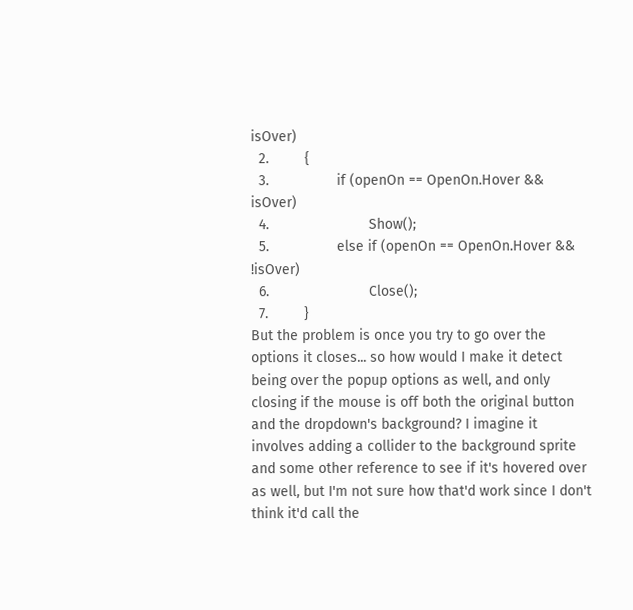isOver)
  2.         {
  3.                 if (openOn == OpenOn.Hover && isOver)
  4.                         Show();
  5.                 else if (openOn == OpenOn.Hover && !isOver)
  6.                         Close();
  7.         }
But the problem is once you try to go over the options it closes... so how would I make it detect being over the popup options as well, and only closing if the mouse is off both the original button and the dropdown's background? I imagine it involves adding a collider to the background sprite and some other reference to see if it's hovered over as well, but I'm not sure how that'd work since I don't think it'd call the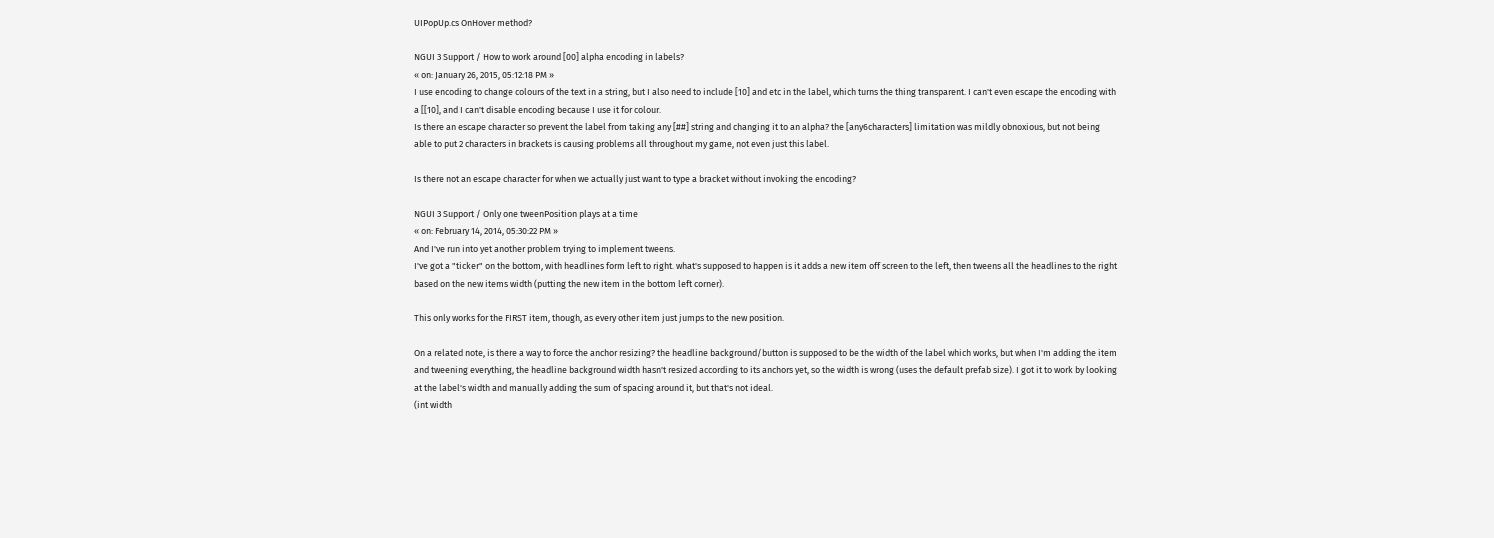UIPopUp.cs OnHover method?

NGUI 3 Support / How to work around [00] alpha encoding in labels?
« on: January 26, 2015, 05:12:18 PM »
I use encoding to change colours of the text in a string, but I also need to include [10] and etc in the label, which turns the thing transparent. I can't even escape the encoding with a [[10], and I can't disable encoding because I use it for colour.
Is there an escape character so prevent the label from taking any [##] string and changing it to an alpha? the [any6characters] limitation was mildly obnoxious, but not being able to put 2 characters in brackets is causing problems all throughout my game, not even just this label.

Is there not an escape character for when we actually just want to type a bracket without invoking the encoding?

NGUI 3 Support / Only one tweenPosition plays at a time
« on: February 14, 2014, 05:30:22 PM »
And I've run into yet another problem trying to implement tweens.
I've got a "ticker" on the bottom, with headlines form left to right. what's supposed to happen is it adds a new item off screen to the left, then tweens all the headlines to the right based on the new items width (putting the new item in the bottom left corner).

This only works for the FIRST item, though, as every other item just jumps to the new position.

On a related note, is there a way to force the anchor resizing? the headline background/button is supposed to be the width of the label which works, but when I'm adding the item and tweening everything, the headline background width hasn't resized according to its anchors yet, so the width is wrong (uses the default prefab size). I got it to work by looking at the label's width and manually adding the sum of spacing around it, but that's not ideal.
(int width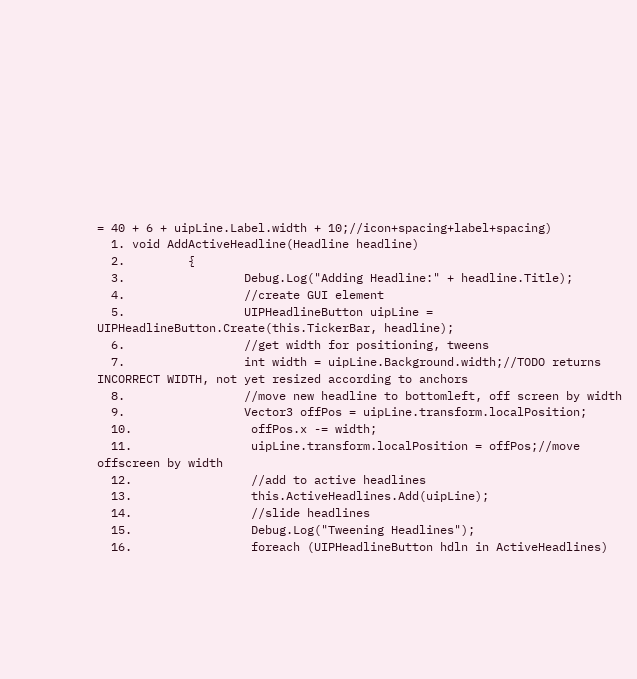= 40 + 6 + uipLine.Label.width + 10;//icon+spacing+label+spacing)
  1. void AddActiveHeadline(Headline headline)
  2.         {
  3.                 Debug.Log("Adding Headline:" + headline.Title);
  4.                 //create GUI element
  5.                 UIPHeadlineButton uipLine = UIPHeadlineButton.Create(this.TickerBar, headline);
  6.                 //get width for positioning, tweens
  7.                 int width = uipLine.Background.width;//TODO returns INCORRECT WIDTH, not yet resized according to anchors
  8.                 //move new headline to bottomleft, off screen by width
  9.                 Vector3 offPos = uipLine.transform.localPosition;
  10.                 offPos.x -= width;
  11.                 uipLine.transform.localPosition = offPos;//move offscreen by width
  12.                 //add to active headlines
  13.                 this.ActiveHeadlines.Add(uipLine);
  14.                 //slide headlines
  15.                 Debug.Log("Tweening Headlines");
  16.                 foreach (UIPHeadlineButton hdln in ActiveHeadlines)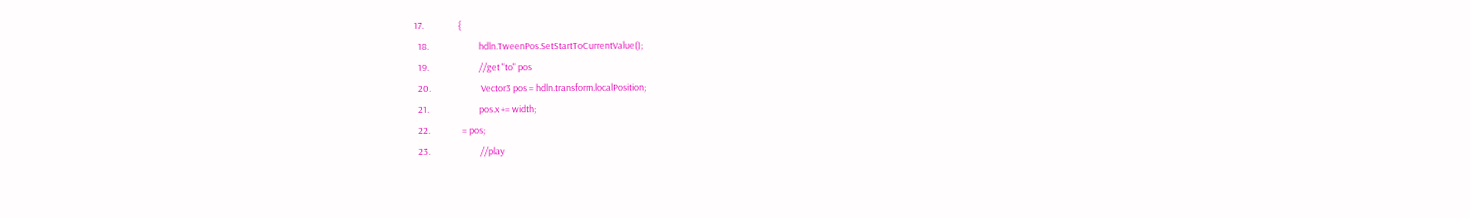17.                 {
  18.                         hdln.TweenPos.SetStartToCurrentValue();
  19.                         //get "to" pos
  20.                         Vector3 pos = hdln.transform.localPosition;
  21.                         pos.x += width;
  22.                = pos;
  23.                         //play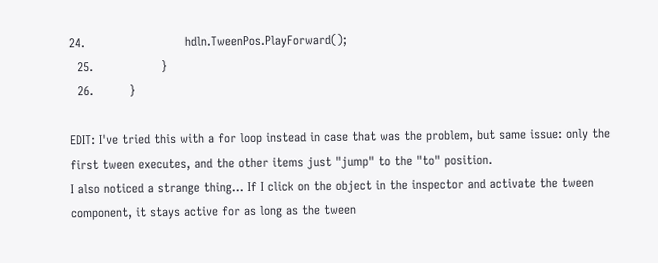24.                         hdln.TweenPos.PlayForward();
  25.                 }
  26.         }

EDIT: I've tried this with a for loop instead in case that was the problem, but same issue: only the first tween executes, and the other items just "jump" to the "to" position.
I also noticed a strange thing... If I click on the object in the inspector and activate the tween component, it stays active for as long as the tween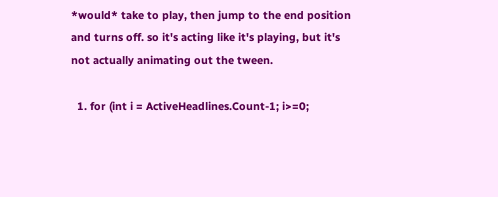*would* take to play, then jump to the end position and turns off. so it's acting like it's playing, but it's not actually animating out the tween.

  1. for (int i = ActiveHeadlines.Count-1; i>=0;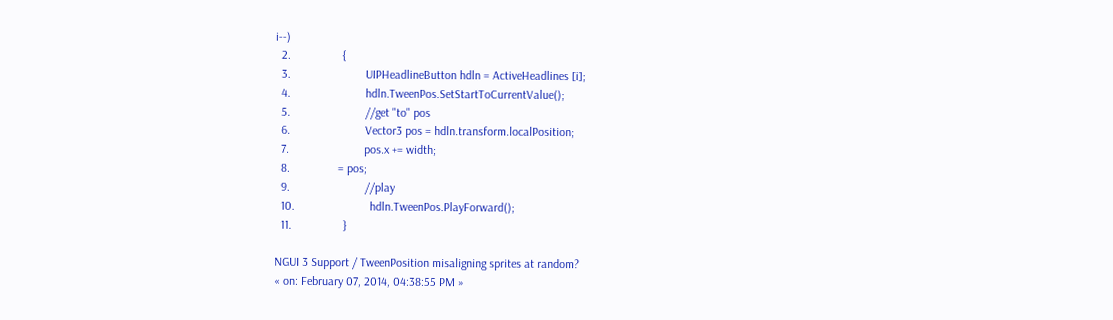i--)
  2.                 {
  3.                         UIPHeadlineButton hdln = ActiveHeadlines [i];
  4.                         hdln.TweenPos.SetStartToCurrentValue();
  5.                         //get "to" pos
  6.                         Vector3 pos = hdln.transform.localPosition;
  7.                         pos.x += width;
  8.                = pos;
  9.                         //play
  10.                         hdln.TweenPos.PlayForward();
  11.                 }

NGUI 3 Support / TweenPosition misaligning sprites at random?
« on: February 07, 2014, 04:38:55 PM »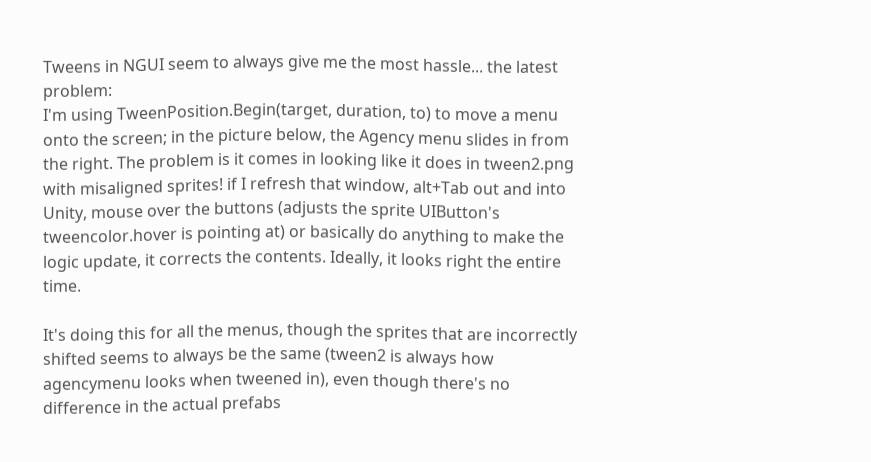Tweens in NGUI seem to always give me the most hassle... the latest problem:
I'm using TweenPosition.Begin(target, duration, to) to move a menu onto the screen; in the picture below, the Agency menu slides in from the right. The problem is it comes in looking like it does in tween2.png with misaligned sprites! if I refresh that window, alt+Tab out and into Unity, mouse over the buttons (adjusts the sprite UIButton's tweencolor.hover is pointing at) or basically do anything to make the logic update, it corrects the contents. Ideally, it looks right the entire time.

It's doing this for all the menus, though the sprites that are incorrectly shifted seems to always be the same (tween2 is always how agencymenu looks when tweened in), even though there's no difference in the actual prefabs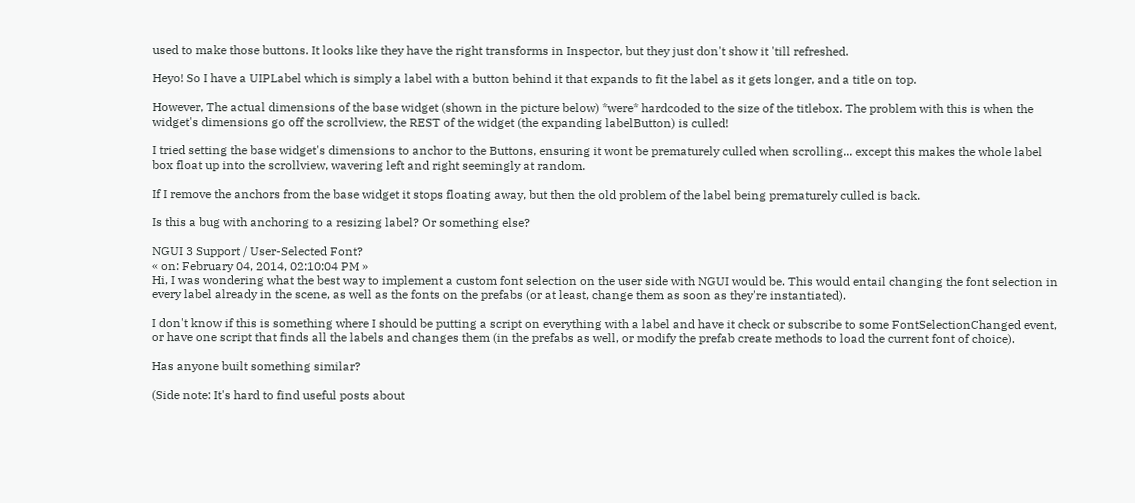used to make those buttons. It looks like they have the right transforms in Inspector, but they just don't show it 'till refreshed.

Heyo! So I have a UIPLabel which is simply a label with a button behind it that expands to fit the label as it gets longer, and a title on top.

However, The actual dimensions of the base widget (shown in the picture below) *were* hardcoded to the size of the titlebox. The problem with this is when the widget's dimensions go off the scrollview, the REST of the widget (the expanding labelButton) is culled!

I tried setting the base widget's dimensions to anchor to the Buttons, ensuring it wont be prematurely culled when scrolling... except this makes the whole label box float up into the scrollview, wavering left and right seemingly at random.

If I remove the anchors from the base widget it stops floating away, but then the old problem of the label being prematurely culled is back.

Is this a bug with anchoring to a resizing label? Or something else?

NGUI 3 Support / User-Selected Font?
« on: February 04, 2014, 02:10:04 PM »
Hi, I was wondering what the best way to implement a custom font selection on the user side with NGUI would be. This would entail changing the font selection in every label already in the scene, as well as the fonts on the prefabs (or at least, change them as soon as they're instantiated).

I don't know if this is something where I should be putting a script on everything with a label and have it check or subscribe to some FontSelectionChanged event, or have one script that finds all the labels and changes them (in the prefabs as well, or modify the prefab create methods to load the current font of choice).

Has anyone built something similar?

(Side note: It's hard to find useful posts about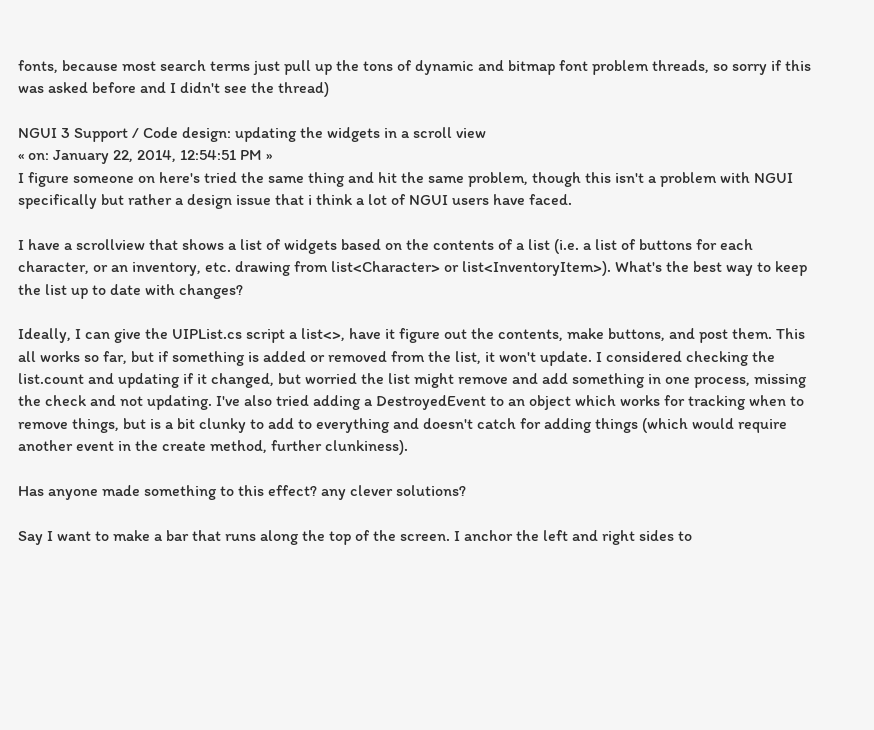fonts, because most search terms just pull up the tons of dynamic and bitmap font problem threads, so sorry if this was asked before and I didn't see the thread)

NGUI 3 Support / Code design: updating the widgets in a scroll view
« on: January 22, 2014, 12:54:51 PM »
I figure someone on here's tried the same thing and hit the same problem, though this isn't a problem with NGUI specifically but rather a design issue that i think a lot of NGUI users have faced.

I have a scrollview that shows a list of widgets based on the contents of a list (i.e. a list of buttons for each character, or an inventory, etc. drawing from list<Character> or list<InventoryItem>). What's the best way to keep the list up to date with changes?

Ideally, I can give the UIPList.cs script a list<>, have it figure out the contents, make buttons, and post them. This all works so far, but if something is added or removed from the list, it won't update. I considered checking the list.count and updating if it changed, but worried the list might remove and add something in one process, missing the check and not updating. I've also tried adding a DestroyedEvent to an object which works for tracking when to remove things, but is a bit clunky to add to everything and doesn't catch for adding things (which would require another event in the create method, further clunkiness).

Has anyone made something to this effect? any clever solutions?

Say I want to make a bar that runs along the top of the screen. I anchor the left and right sides to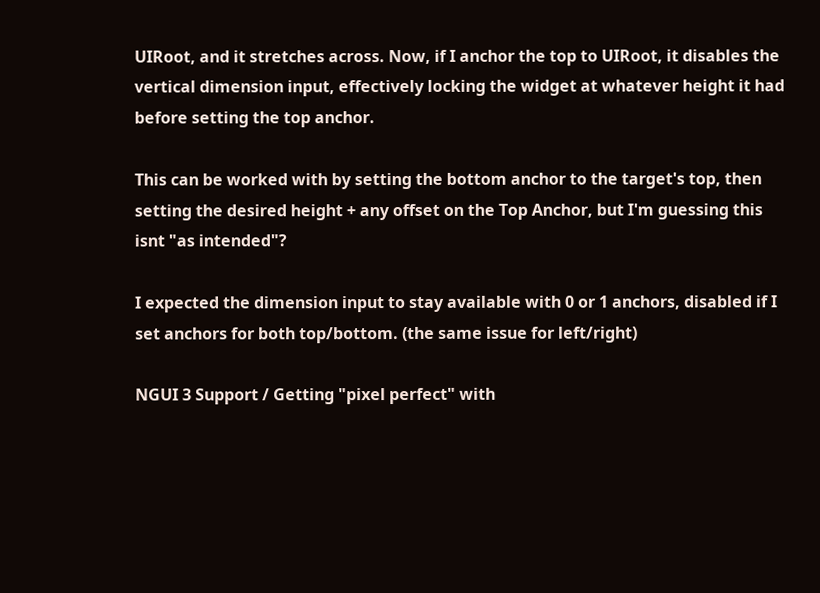UIRoot, and it stretches across. Now, if I anchor the top to UIRoot, it disables the vertical dimension input, effectively locking the widget at whatever height it had before setting the top anchor.

This can be worked with by setting the bottom anchor to the target's top, then setting the desired height + any offset on the Top Anchor, but I'm guessing this isnt "as intended"?

I expected the dimension input to stay available with 0 or 1 anchors, disabled if I set anchors for both top/bottom. (the same issue for left/right)

NGUI 3 Support / Getting "pixel perfect" with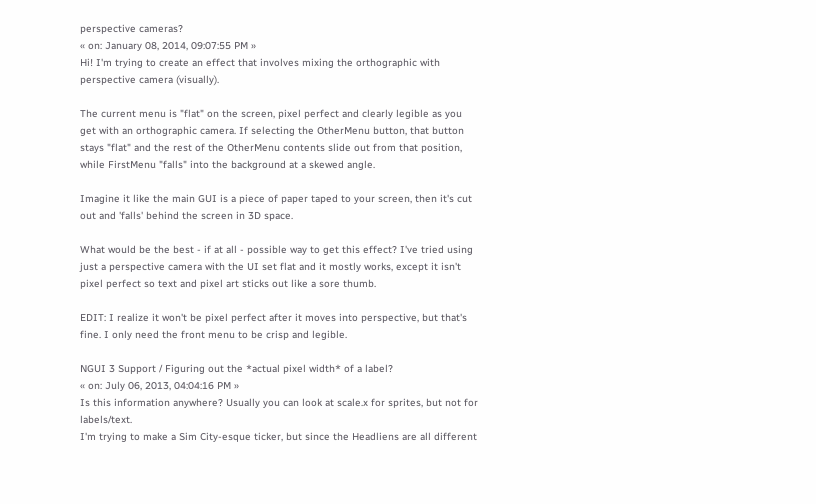perspective cameras?
« on: January 08, 2014, 09:07:55 PM »
Hi! I'm trying to create an effect that involves mixing the orthographic with perspective camera (visually).

The current menu is "flat" on the screen, pixel perfect and clearly legible as you get with an orthographic camera. If selecting the OtherMenu button, that button stays "flat" and the rest of the OtherMenu contents slide out from that position, while FirstMenu "falls" into the background at a skewed angle.

Imagine it like the main GUI is a piece of paper taped to your screen, then it's cut out and 'falls' behind the screen in 3D space.

What would be the best - if at all - possible way to get this effect? I've tried using just a perspective camera with the UI set flat and it mostly works, except it isn't pixel perfect so text and pixel art sticks out like a sore thumb.

EDIT: I realize it won't be pixel perfect after it moves into perspective, but that's fine. I only need the front menu to be crisp and legible.

NGUI 3 Support / Figuring out the *actual pixel width* of a label?
« on: July 06, 2013, 04:04:16 PM »
Is this information anywhere? Usually you can look at scale.x for sprites, but not for labels/text.
I'm trying to make a Sim City-esque ticker, but since the Headliens are all different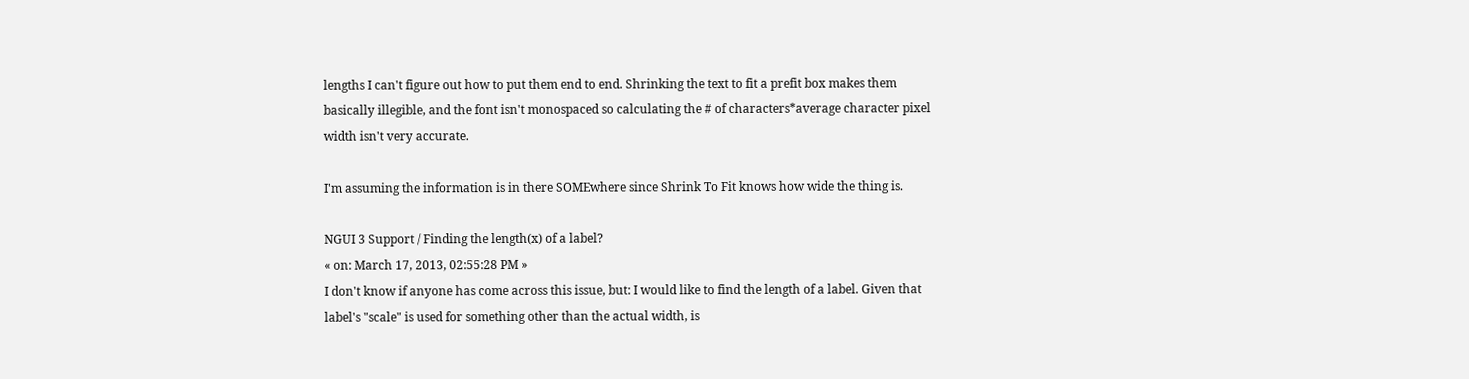lengths I can't figure out how to put them end to end. Shrinking the text to fit a prefit box makes them basically illegible, and the font isn't monospaced so calculating the # of characters*average character pixel width isn't very accurate.

I'm assuming the information is in there SOMEwhere since Shrink To Fit knows how wide the thing is.

NGUI 3 Support / Finding the length(x) of a label?
« on: March 17, 2013, 02:55:28 PM »
I don't know if anyone has come across this issue, but: I would like to find the length of a label. Given that label's "scale" is used for something other than the actual width, is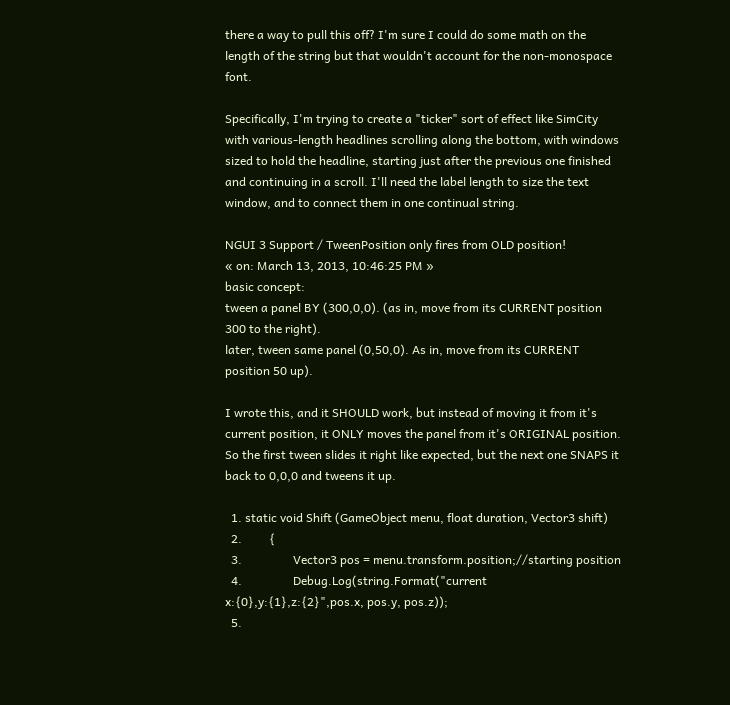there a way to pull this off? I'm sure I could do some math on the length of the string but that wouldn't account for the non-monospace font.

Specifically, I'm trying to create a "ticker" sort of effect like SimCity with various-length headlines scrolling along the bottom, with windows sized to hold the headline, starting just after the previous one finished and continuing in a scroll. I'll need the label length to size the text window, and to connect them in one continual string.

NGUI 3 Support / TweenPosition only fires from OLD position!
« on: March 13, 2013, 10:46:25 PM »
basic concept:
tween a panel BY (300,0,0). (as in, move from its CURRENT position 300 to the right).
later, tween same panel (0,50,0). As in, move from its CURRENT position 50 up).

I wrote this, and it SHOULD work, but instead of moving it from it's current position, it ONLY moves the panel from it's ORIGINAL position. So the first tween slides it right like expected, but the next one SNAPS it back to 0,0,0 and tweens it up.

  1. static void Shift (GameObject menu, float duration, Vector3 shift)
  2.         {
  3.                 Vector3 pos = menu.transform.position;//starting position
  4.                 Debug.Log(string.Format("current x:{0},y:{1},z:{2}",pos.x, pos.y, pos.z));
  5.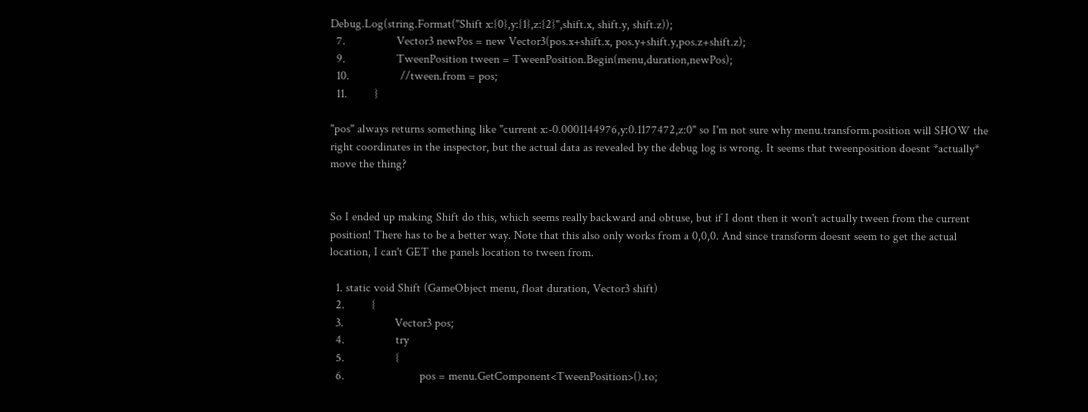Debug.Log(string.Format("Shift x:{0},y:{1},z:{2}",shift.x, shift.y, shift.z));
  7.                 Vector3 newPos = new Vector3(pos.x+shift.x, pos.y+shift.y,pos.z+shift.z);
  9.                 TweenPosition tween = TweenPosition.Begin(menu,duration,newPos);
  10.                 //tween.from = pos;
  11.         }

"pos" always returns something like "current x:-0.0001144976,y:0.1177472,z:0" so I'm not sure why menu.transform.position will SHOW the right coordinates in the inspector, but the actual data as revealed by the debug log is wrong. It seems that tweenposition doesnt *actually* move the thing?


So I ended up making Shift do this, which seems really backward and obtuse, but if I dont then it won't actually tween from the current position! There has to be a better way. Note that this also only works from a 0,0,0. And since transform doesnt seem to get the actual location, I can't GET the panels location to tween from.

  1. static void Shift (GameObject menu, float duration, Vector3 shift)
  2.         {
  3.                 Vector3 pos;
  4.                 try
  5.                 {
  6.                         pos = menu.GetComponent<TweenPosition>().to;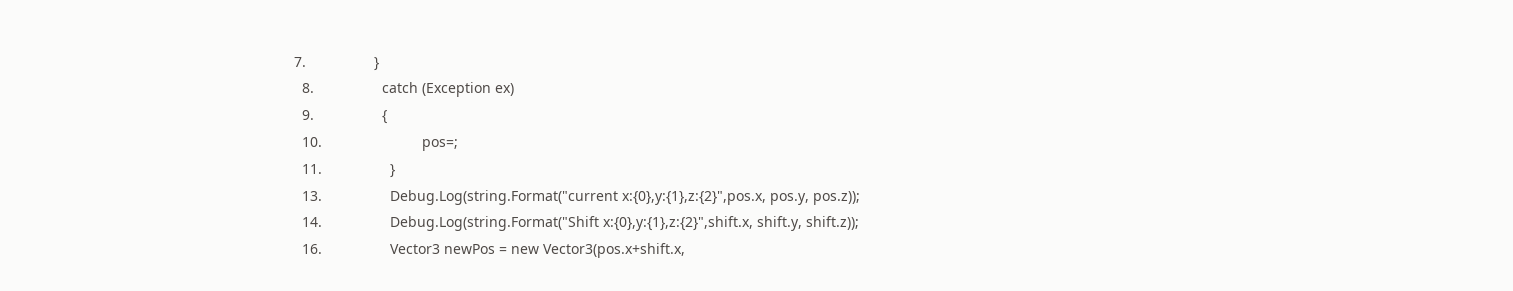7.                 }
  8.                 catch (Exception ex)
  9.                 {
  10.                         pos=;
  11.                 }
  13.                 Debug.Log(string.Format("current x:{0},y:{1},z:{2}",pos.x, pos.y, pos.z));
  14.                 Debug.Log(string.Format("Shift x:{0},y:{1},z:{2}",shift.x, shift.y, shift.z));
  16.                 Vector3 newPos = new Vector3(pos.x+shift.x,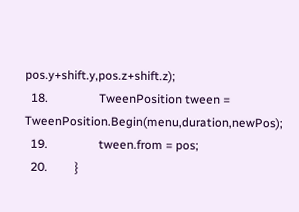pos.y+shift.y,pos.z+shift.z);
  18.                 TweenPosition tween = TweenPosition.Begin(menu,duration,newPos);
  19.                 tween.from = pos;
  20.         }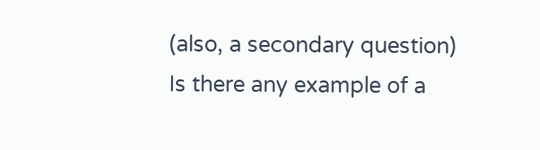(also, a secondary question)
Is there any example of a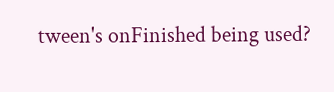tween's onFinished being used?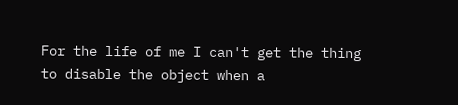For the life of me I can't get the thing to disable the object when a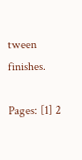tween finishes.

Pages: [1] 2